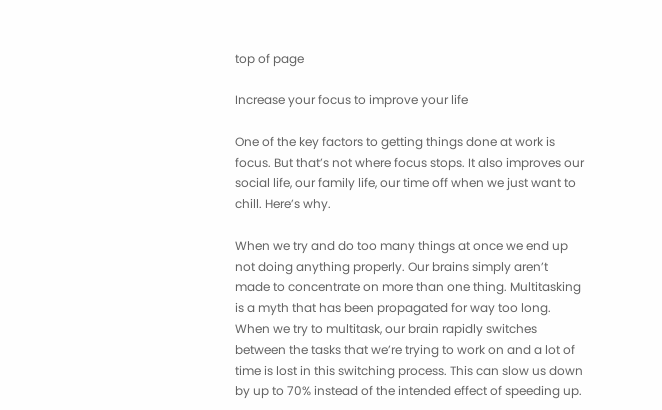top of page

Increase your focus to improve your life

One of the key factors to getting things done at work is focus. But that’s not where focus stops. It also improves our social life, our family life, our time off when we just want to chill. Here’s why.

When we try and do too many things at once we end up not doing anything properly. Our brains simply aren’t made to concentrate on more than one thing. Multitasking is a myth that has been propagated for way too long. When we try to multitask, our brain rapidly switches between the tasks that we’re trying to work on and a lot of time is lost in this switching process. This can slow us down by up to 70% instead of the intended effect of speeding up.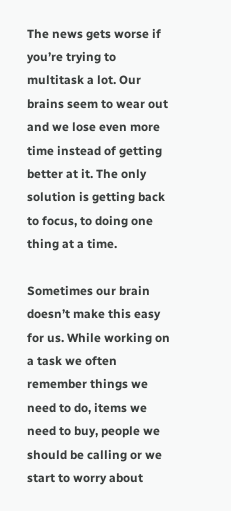The news gets worse if you’re trying to multitask a lot. Our brains seem to wear out and we lose even more time instead of getting better at it. The only solution is getting back to focus, to doing one thing at a time.

Sometimes our brain doesn’t make this easy for us. While working on a task we often remember things we need to do, items we need to buy, people we should be calling or we start to worry about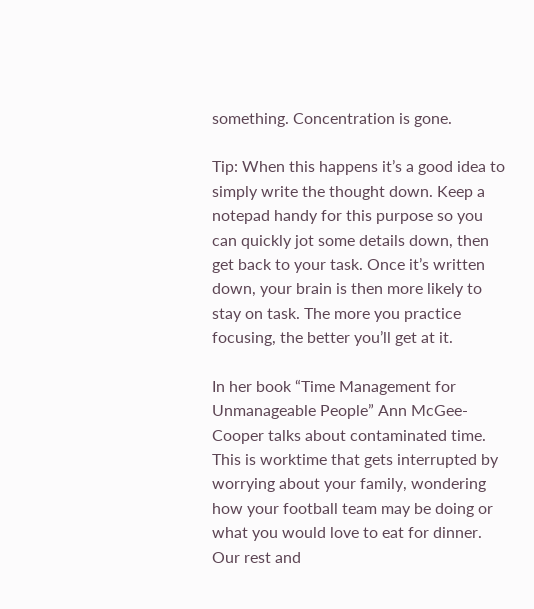something. Concentration is gone.

Tip: When this happens it’s a good idea to simply write the thought down. Keep a notepad handy for this purpose so you can quickly jot some details down, then get back to your task. Once it’s written down, your brain is then more likely to stay on task. The more you practice focusing, the better you’ll get at it.

In her book “Time Management for Unmanageable People” Ann McGee-Cooper talks about contaminated time. This is worktime that gets interrupted by worrying about your family, wondering how your football team may be doing or what you would love to eat for dinner. Our rest and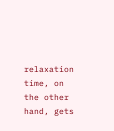relaxation time, on the other hand, gets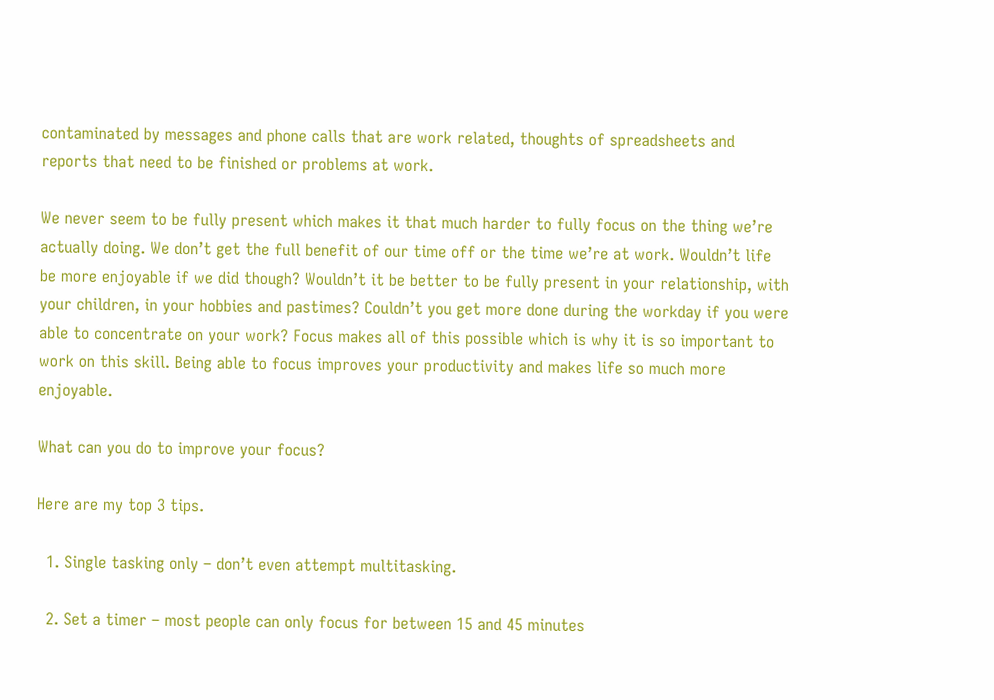contaminated by messages and phone calls that are work related, thoughts of spreadsheets and reports that need to be finished or problems at work.

We never seem to be fully present which makes it that much harder to fully focus on the thing we’re actually doing. We don’t get the full benefit of our time off or the time we’re at work. Wouldn’t life be more enjoyable if we did though? Wouldn’t it be better to be fully present in your relationship, with your children, in your hobbies and pastimes? Couldn’t you get more done during the workday if you were able to concentrate on your work? Focus makes all of this possible which is why it is so important to work on this skill. Being able to focus improves your productivity and makes life so much more enjoyable.

What can you do to improve your focus?

Here are my top 3 tips.

  1. Single tasking only – don’t even attempt multitasking.

  2. Set a timer – most people can only focus for between 15 and 45 minutes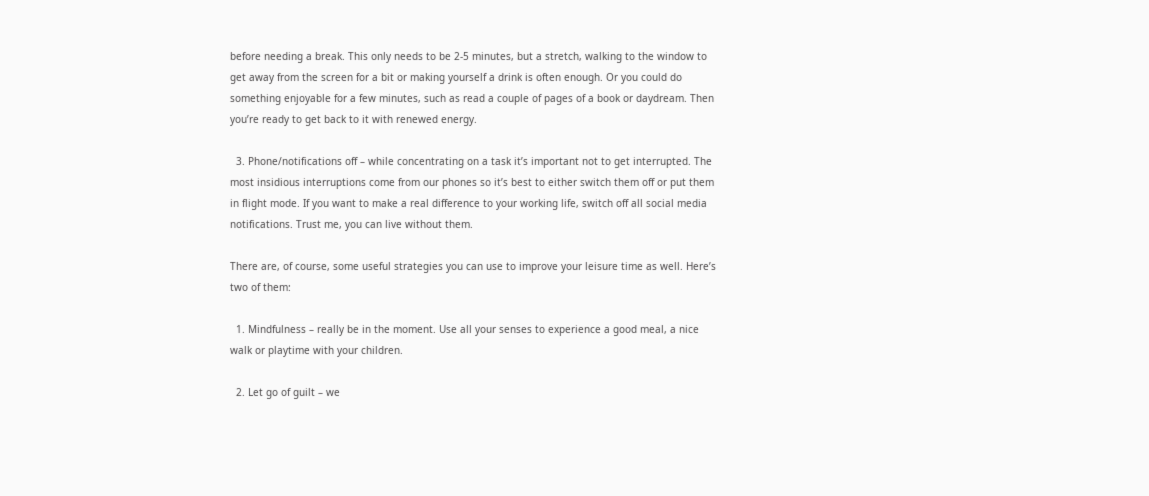before needing a break. This only needs to be 2-5 minutes, but a stretch, walking to the window to get away from the screen for a bit or making yourself a drink is often enough. Or you could do something enjoyable for a few minutes, such as read a couple of pages of a book or daydream. Then you’re ready to get back to it with renewed energy.

  3. Phone/notifications off – while concentrating on a task it’s important not to get interrupted. The most insidious interruptions come from our phones so it’s best to either switch them off or put them in flight mode. If you want to make a real difference to your working life, switch off all social media notifications. Trust me, you can live without them.

There are, of course, some useful strategies you can use to improve your leisure time as well. Here’s two of them:

  1. Mindfulness – really be in the moment. Use all your senses to experience a good meal, a nice walk or playtime with your children.

  2. Let go of guilt – we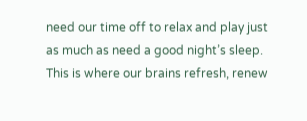need our time off to relax and play just as much as need a good night’s sleep. This is where our brains refresh, renew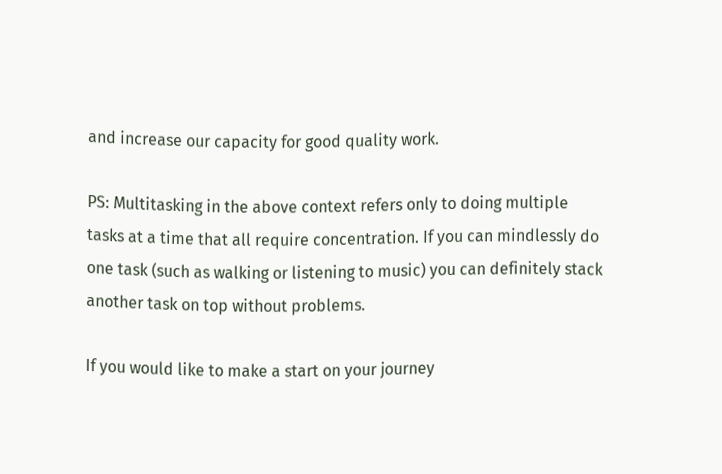and increase our capacity for good quality work.

PS: Multitasking in the above context refers only to doing multiple tasks at a time that all require concentration. If you can mindlessly do one task (such as walking or listening to music) you can definitely stack another task on top without problems.

If you would like to make a start on your journey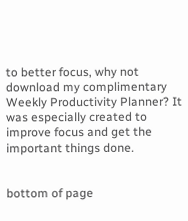to better focus, why not download my complimentary Weekly Productivity Planner? It was especially created to improve focus and get the important things done.


bottom of page